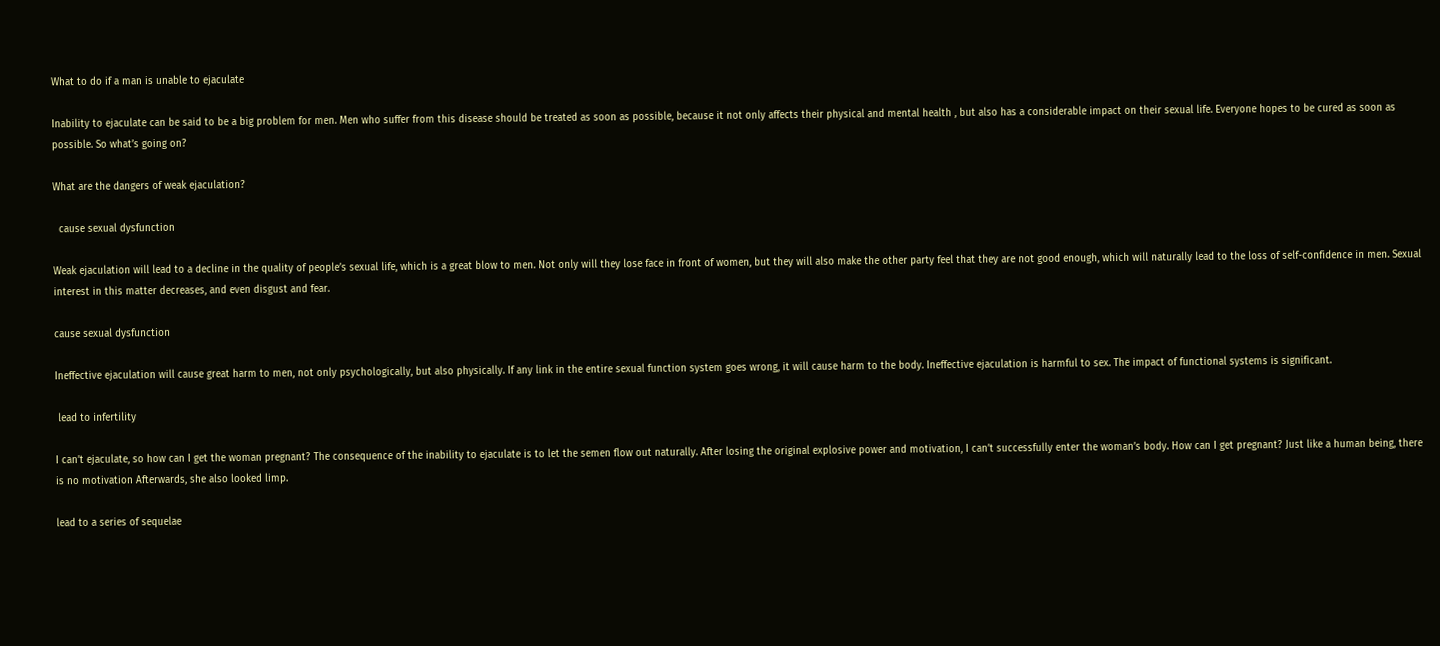What to do if a man is unable to ejaculate

Inability to ejaculate can be said to be a big problem for men. Men who suffer from this disease should be treated as soon as possible, because it not only affects their physical and mental health , but also has a considerable impact on their sexual life. Everyone hopes to be cured as soon as possible. So what’s going on?

What are the dangers of weak ejaculation?

  cause sexual dysfunction

Weak ejaculation will lead to a decline in the quality of people’s sexual life, which is a great blow to men. Not only will they lose face in front of women, but they will also make the other party feel that they are not good enough, which will naturally lead to the loss of self-confidence in men. Sexual interest in this matter decreases, and even disgust and fear.

cause sexual dysfunction

Ineffective ejaculation will cause great harm to men, not only psychologically, but also physically. If any link in the entire sexual function system goes wrong, it will cause harm to the body. Ineffective ejaculation is harmful to sex. The impact of functional systems is significant.

 lead to infertility

I can’t ejaculate, so how can I get the woman pregnant? The consequence of the inability to ejaculate is to let the semen flow out naturally. After losing the original explosive power and motivation, I can’t successfully enter the woman’s body. How can I get pregnant? Just like a human being, there is no motivation Afterwards, she also looked limp.

lead to a series of sequelae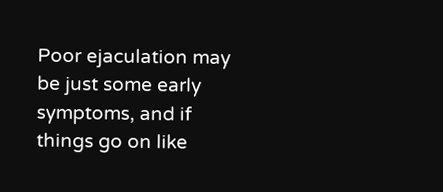Poor ejaculation may be just some early symptoms, and if things go on like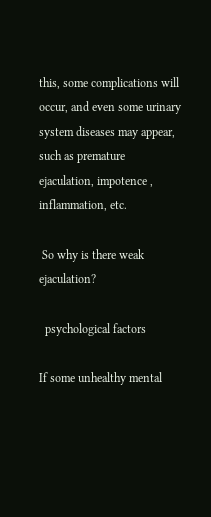this, some complications will occur, and even some urinary system diseases may appear, such as premature ejaculation, impotence , inflammation, etc.

 So why is there weak ejaculation?

  psychological factors

If some unhealthy mental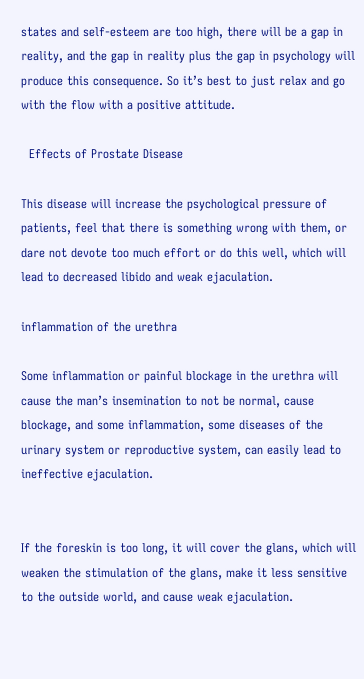states and self-esteem are too high, there will be a gap in reality, and the gap in reality plus the gap in psychology will produce this consequence. So it’s best to just relax and go with the flow with a positive attitude.

  Effects of Prostate Disease

This disease will increase the psychological pressure of patients, feel that there is something wrong with them, or dare not devote too much effort or do this well, which will lead to decreased libido and weak ejaculation.

inflammation of the urethra

Some inflammation or painful blockage in the urethra will cause the man’s insemination to not be normal, cause blockage, and some inflammation, some diseases of the urinary system or reproductive system, can easily lead to ineffective ejaculation.


If the foreskin is too long, it will cover the glans, which will weaken the stimulation of the glans, make it less sensitive to the outside world, and cause weak ejaculation.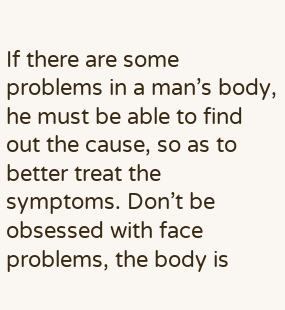If there are some problems in a man’s body, he must be able to find out the cause, so as to better treat the symptoms. Don’t be obsessed with face problems, the body is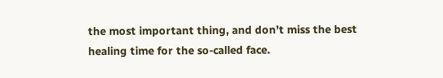the most important thing, and don’t miss the best healing time for the so-called face.